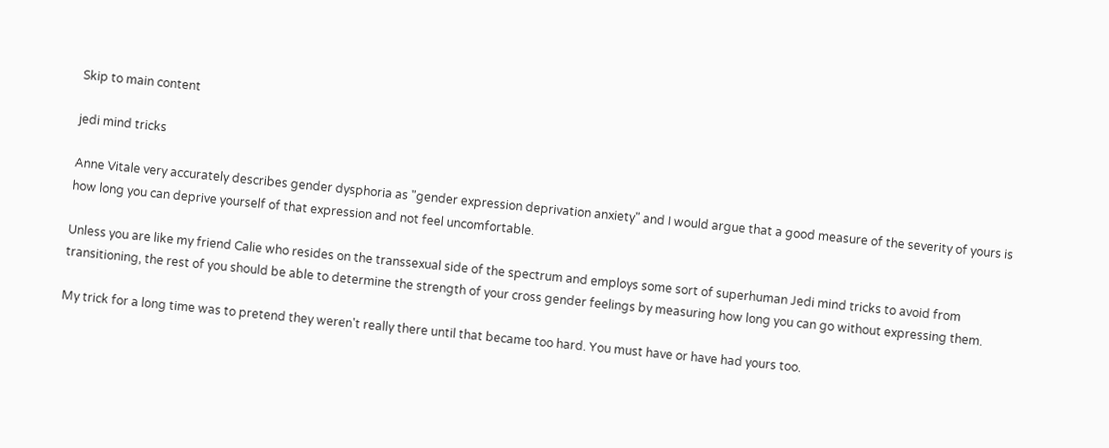Skip to main content

jedi mind tricks

Anne Vitale very accurately describes gender dysphoria as "gender expression deprivation anxiety" and I would argue that a good measure of the severity of yours is how long you can deprive yourself of that expression and not feel uncomfortable.

Unless you are like my friend Calie who resides on the transsexual side of the spectrum and employs some sort of superhuman Jedi mind tricks to avoid from transitioning, the rest of you should be able to determine the strength of your cross gender feelings by measuring how long you can go without expressing them.

My trick for a long time was to pretend they weren't really there until that became too hard. You must have or have had yours too.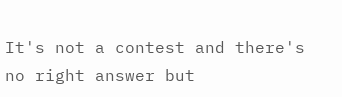It's not a contest and there's no right answer but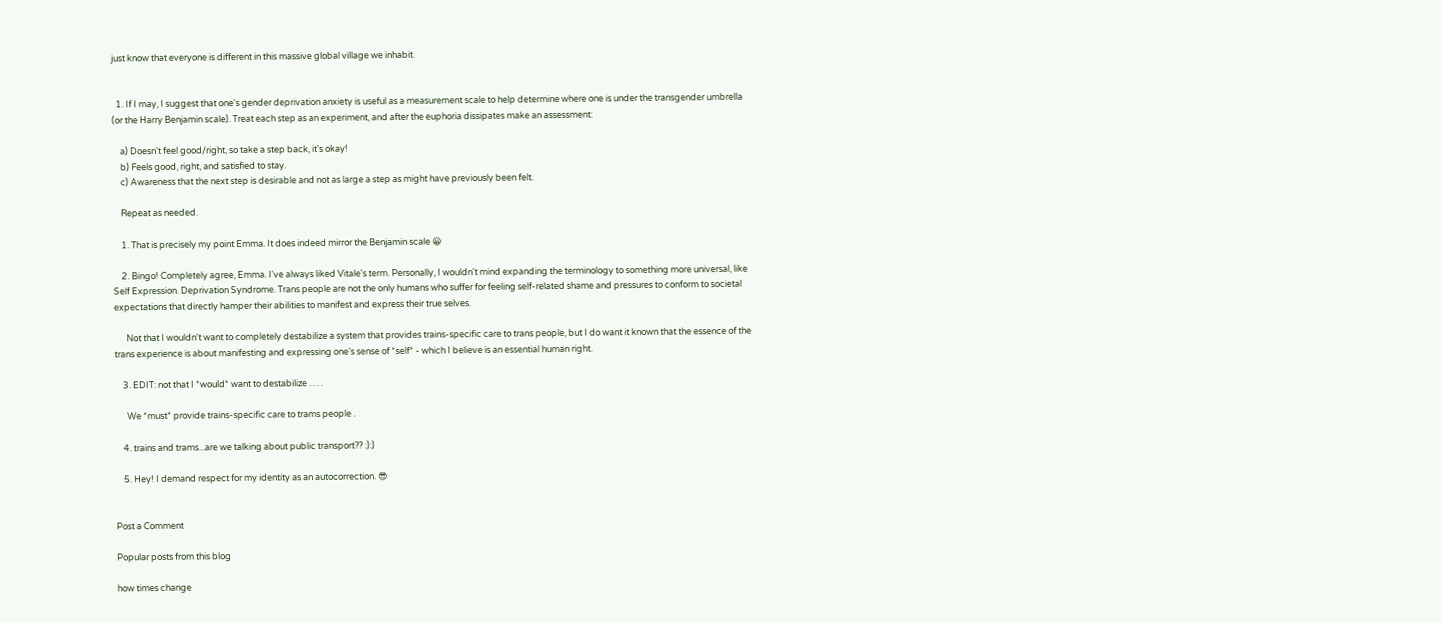just know that everyone is different in this massive global village we inhabit.


  1. If I may, I suggest that one's gender deprivation anxiety is useful as a measurement scale to help determine where one is under the transgender umbrella (or the Harry Benjamin scale). Treat each step as an experiment, and after the euphoria dissipates make an assessment:

    a) Doesn't feel good/right, so take a step back, it's okay!
    b) Feels good, right, and satisfied to stay.
    c) Awareness that the next step is desirable and not as large a step as might have previously been felt.

    Repeat as needed.

    1. That is precisely my point Emma. It does indeed mirror the Benjamin scale 😀

    2. Bingo! Completely agree, Emma. I've always liked Vitale's term. Personally, I wouldn't mind expanding the terminology to something more universal, like Self Expression. Deprivation Syndrome. Trans people are not the only humans who suffer for feeling self-related shame and pressures to conform to societal expectations that directly hamper their abilities to manifest and express their true selves.

      Not that I wouldn't want to completely destabilize a system that provides trains-specific care to trans people, but I do want it known that the essence of the trans experience is about manifesting and expressing one's sense of *self* - which I believe is an essential human right.

    3. EDIT: not that I *would* want to destabilize . . . .

      We *must* provide trains-specific care to trams people .

    4. trains and trams...are we talking about public transport?? :):)

    5. Hey! I demand respect for my identity as an autocorrection. 😎


Post a Comment

Popular posts from this blog

how times change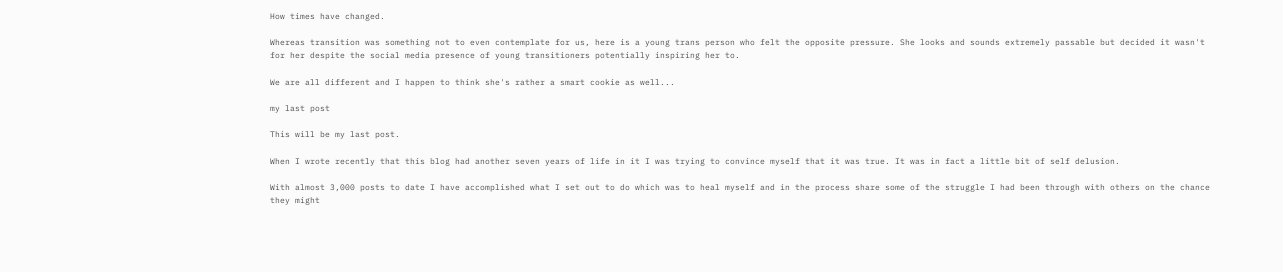How times have changed.

Whereas transition was something not to even contemplate for us, here is a young trans person who felt the opposite pressure. She looks and sounds extremely passable but decided it wasn't for her despite the social media presence of young transitioners potentially inspiring her to.

We are all different and I happen to think she's rather a smart cookie as well...

my last post

This will be my last post.

When I wrote recently that this blog had another seven years of life in it I was trying to convince myself that it was true. It was in fact a little bit of self delusion.

With almost 3,000 posts to date I have accomplished what I set out to do which was to heal myself and in the process share some of the struggle I had been through with others on the chance they might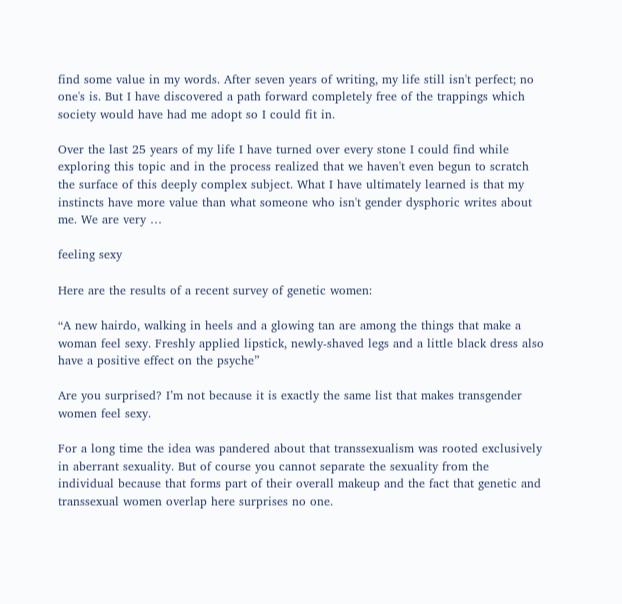find some value in my words. After seven years of writing, my life still isn't perfect; no one's is. But I have discovered a path forward completely free of the trappings which society would have had me adopt so I could fit in.

Over the last 25 years of my life I have turned over every stone I could find while exploring this topic and in the process realized that we haven't even begun to scratch the surface of this deeply complex subject. What I have ultimately learned is that my instincts have more value than what someone who isn't gender dysphoric writes about me. We are very …

feeling sexy

Here are the results of a recent survey of genetic women:

“A new hairdo, walking in heels and a glowing tan are among the things that make a woman feel sexy. Freshly applied lipstick, newly-shaved legs and a little black dress also have a positive effect on the psyche”

Are you surprised? I’m not because it is exactly the same list that makes transgender women feel sexy.

For a long time the idea was pandered about that transsexualism was rooted exclusively in aberrant sexuality. But of course you cannot separate the sexuality from the individual because that forms part of their overall makeup and the fact that genetic and transsexual women overlap here surprises no one.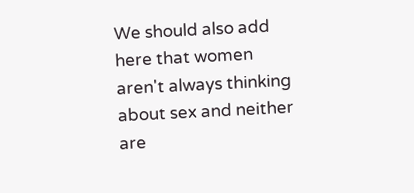We should also add here that women aren't always thinking about sex and neither are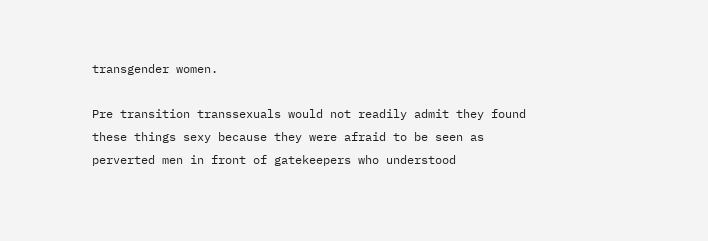transgender women.

Pre transition transsexuals would not readily admit they found these things sexy because they were afraid to be seen as perverted men in front of gatekeepers who understood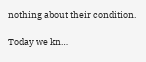nothing about their condition.

Today we kn…